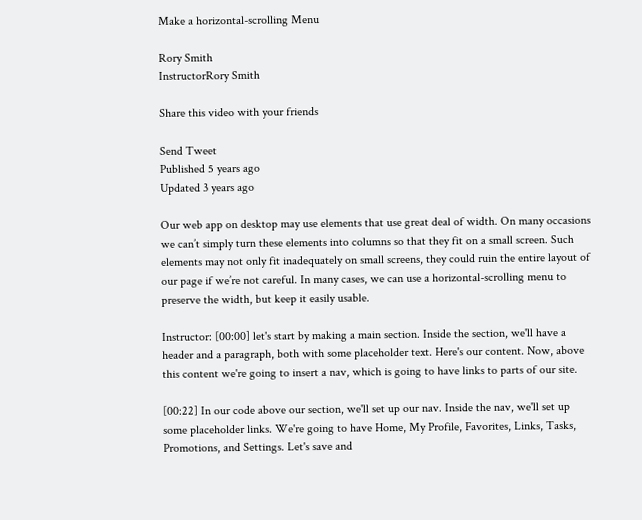Make a horizontal-scrolling Menu

Rory Smith
InstructorRory Smith

Share this video with your friends

Send Tweet
Published 5 years ago
Updated 3 years ago

Our web app on desktop may use elements that use great deal of width. On many occasions we can’t simply turn these elements into columns so that they fit on a small screen. Such elements may not only fit inadequately on small screens, they could ruin the entire layout of our page if we’re not careful. In many cases, we can use a horizontal-scrolling menu to preserve the width, but keep it easily usable.

Instructor: [00:00] let's start by making a main section. Inside the section, we'll have a header and a paragraph, both with some placeholder text. Here's our content. Now, above this content we're going to insert a nav, which is going to have links to parts of our site.

[00:22] In our code above our section, we'll set up our nav. Inside the nav, we'll set up some placeholder links. We're going to have Home, My Profile, Favorites, Links, Tasks, Promotions, and Settings. Let's save and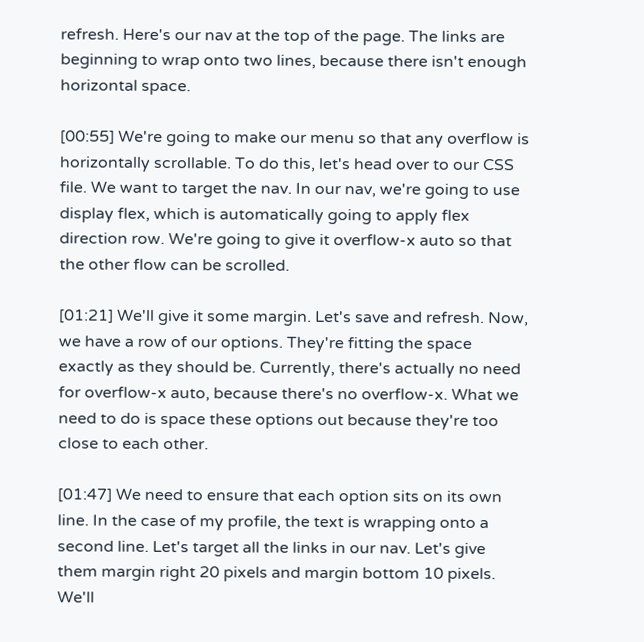refresh. Here's our nav at the top of the page. The links are beginning to wrap onto two lines, because there isn't enough horizontal space.

[00:55] We're going to make our menu so that any overflow is horizontally scrollable. To do this, let's head over to our CSS file. We want to target the nav. In our nav, we're going to use display flex, which is automatically going to apply flex direction row. We're going to give it overflow-x auto so that the other flow can be scrolled.

[01:21] We'll give it some margin. Let's save and refresh. Now, we have a row of our options. They're fitting the space exactly as they should be. Currently, there's actually no need for overflow-x auto, because there's no overflow-x. What we need to do is space these options out because they're too close to each other.

[01:47] We need to ensure that each option sits on its own line. In the case of my profile, the text is wrapping onto a second line. Let's target all the links in our nav. Let's give them margin right 20 pixels and margin bottom 10 pixels. We'll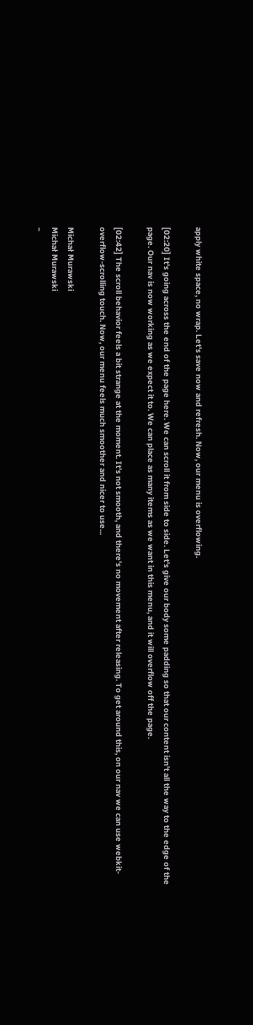apply white space, no wrap. Let's save now and refresh. Now, our menu is overflowing.

[02:20] It's going across the end of the page here. We can scroll it from side to side. Let's give our body some padding so that our content isn't all the way to the edge of the page. Our nav is now working as we expect it to. We can place as many items as we want in this menu, and it will overflow off the page.

[02:42] The scroll behavior feels a bit strange at the moment. It's not smooth, and there's no movement after releasing. To get around this, on our nav we can use webkit-overflow-scrolling touch. Now, our menu feels much smoother and nicer to use...

Michał Murawski
Michał Murawski
~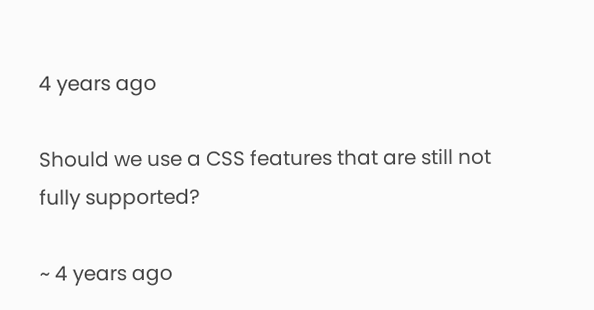4 years ago

Should we use a CSS features that are still not fully supported?

~ 4 years ago